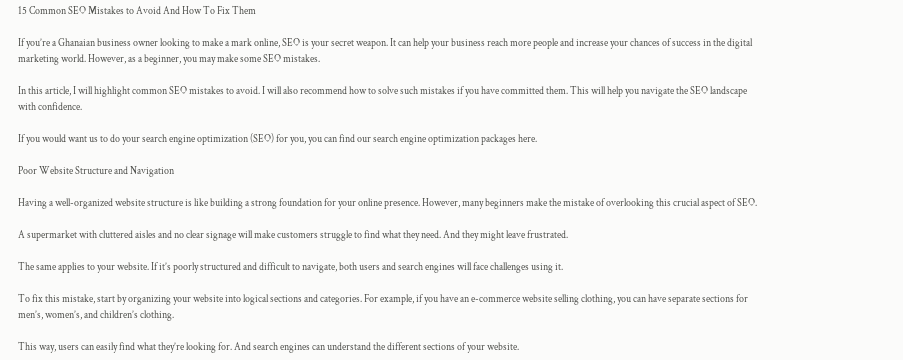15 Common SEO Mistakes to Avoid And How To Fix Them

If you’re a Ghanaian business owner looking to make a mark online, SEO is your secret weapon. It can help your business reach more people and increase your chances of success in the digital marketing world. However, as a beginner, you may make some SEO mistakes.

In this article, I will highlight common SEO mistakes to avoid. I will also recommend how to solve such mistakes if you have committed them. This will help you navigate the SEO landscape with confidence.

If you would want us to do your search engine optimization (SEO) for you, you can find our search engine optimization packages here.

Poor Website Structure and Navigation

Having a well-organized website structure is like building a strong foundation for your online presence. However, many beginners make the mistake of overlooking this crucial aspect of SEO.

A supermarket with cluttered aisles and no clear signage will make customers struggle to find what they need. And they might leave frustrated.

The same applies to your website. If it’s poorly structured and difficult to navigate, both users and search engines will face challenges using it.

To fix this mistake, start by organizing your website into logical sections and categories. For example, if you have an e-commerce website selling clothing, you can have separate sections for men’s, women’s, and children’s clothing.

This way, users can easily find what they’re looking for. And search engines can understand the different sections of your website.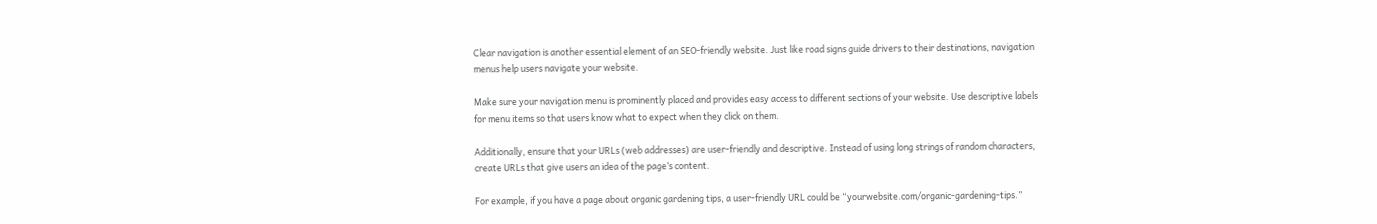Clear navigation is another essential element of an SEO-friendly website. Just like road signs guide drivers to their destinations, navigation menus help users navigate your website.

Make sure your navigation menu is prominently placed and provides easy access to different sections of your website. Use descriptive labels for menu items so that users know what to expect when they click on them.

Additionally, ensure that your URLs (web addresses) are user-friendly and descriptive. Instead of using long strings of random characters, create URLs that give users an idea of the page’s content.

For example, if you have a page about organic gardening tips, a user-friendly URL could be “yourwebsite.com/organic-gardening-tips.”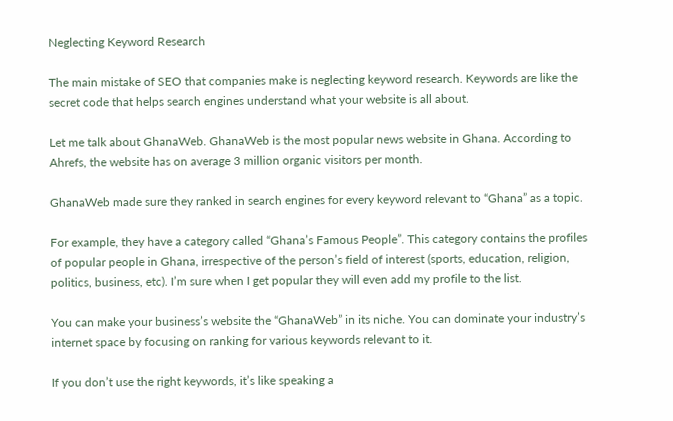Neglecting Keyword Research

The main mistake of SEO that companies make is neglecting keyword research. Keywords are like the secret code that helps search engines understand what your website is all about.

Let me talk about GhanaWeb. GhanaWeb is the most popular news website in Ghana. According to Ahrefs, the website has on average 3 million organic visitors per month.

GhanaWeb made sure they ranked in search engines for every keyword relevant to “Ghana” as a topic.

For example, they have a category called “Ghana’s Famous People”. This category contains the profiles of popular people in Ghana, irrespective of the person’s field of interest (sports, education, religion, politics, business, etc). I’m sure when I get popular they will even add my profile to the list.

You can make your business’s website the “GhanaWeb” in its niche. You can dominate your industry’s internet space by focusing on ranking for various keywords relevant to it.

If you don’t use the right keywords, it’s like speaking a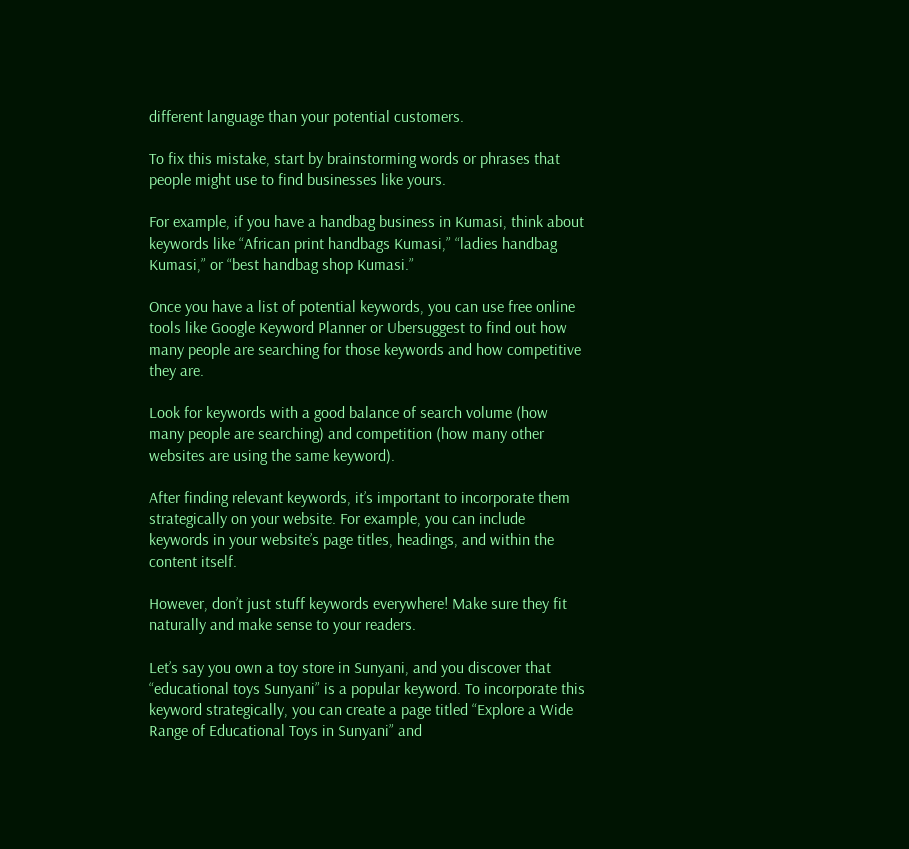different language than your potential customers.

To fix this mistake, start by brainstorming words or phrases that people might use to find businesses like yours.

For example, if you have a handbag business in Kumasi, think about keywords like “African print handbags Kumasi,” “ladies handbag Kumasi,” or “best handbag shop Kumasi.”

Once you have a list of potential keywords, you can use free online tools like Google Keyword Planner or Ubersuggest to find out how many people are searching for those keywords and how competitive they are.

Look for keywords with a good balance of search volume (how many people are searching) and competition (how many other websites are using the same keyword).

After finding relevant keywords, it’s important to incorporate them strategically on your website. For example, you can include keywords in your website’s page titles, headings, and within the content itself.

However, don’t just stuff keywords everywhere! Make sure they fit naturally and make sense to your readers.

Let’s say you own a toy store in Sunyani, and you discover that “educational toys Sunyani” is a popular keyword. To incorporate this keyword strategically, you can create a page titled “Explore a Wide Range of Educational Toys in Sunyani” and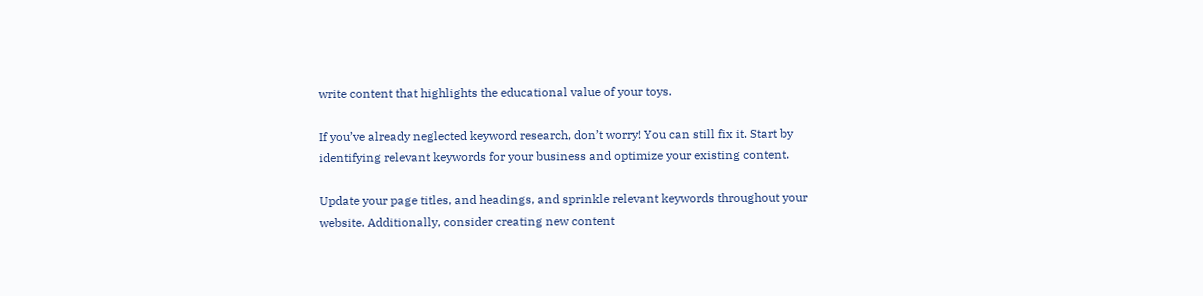write content that highlights the educational value of your toys.

If you’ve already neglected keyword research, don’t worry! You can still fix it. Start by identifying relevant keywords for your business and optimize your existing content.

Update your page titles, and headings, and sprinkle relevant keywords throughout your website. Additionally, consider creating new content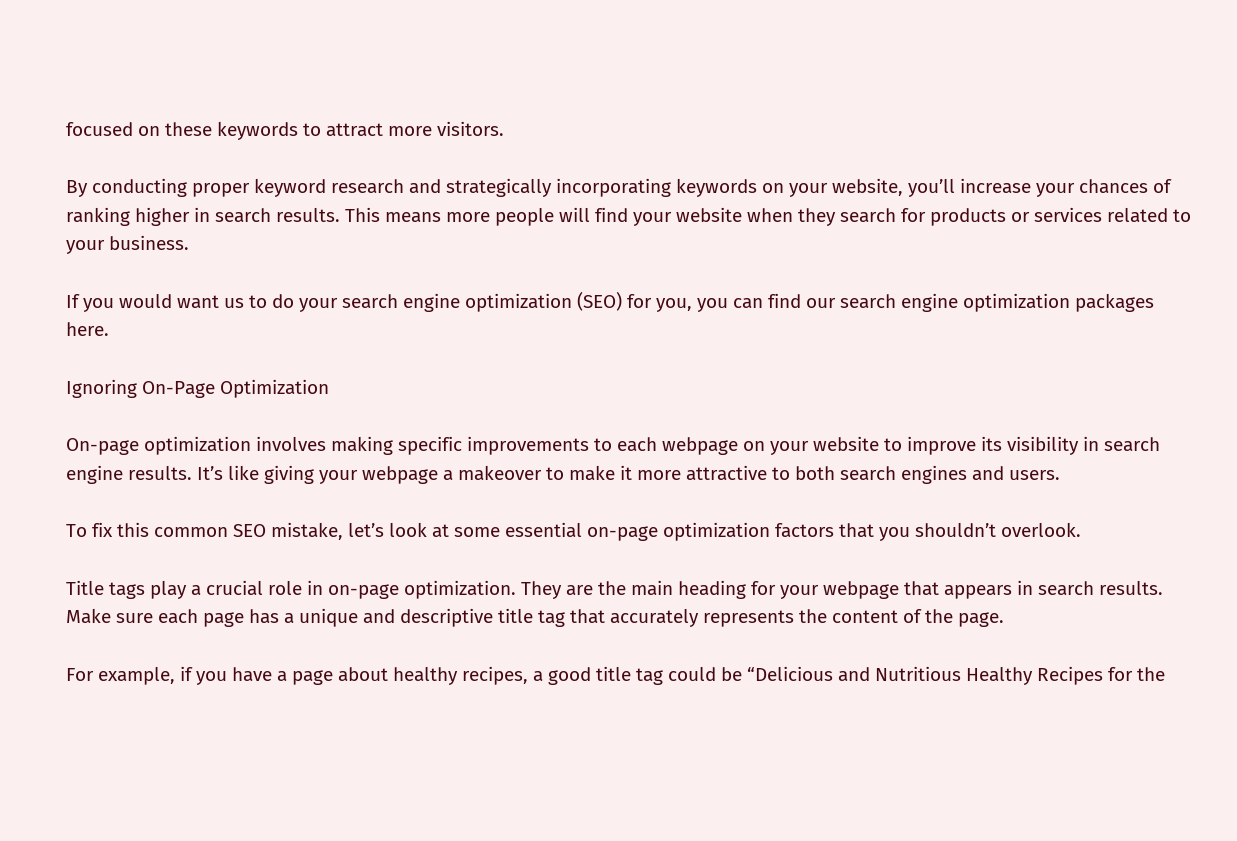focused on these keywords to attract more visitors.

By conducting proper keyword research and strategically incorporating keywords on your website, you’ll increase your chances of ranking higher in search results. This means more people will find your website when they search for products or services related to your business.

If you would want us to do your search engine optimization (SEO) for you, you can find our search engine optimization packages here.

Ignoring On-Page Optimization

On-page optimization involves making specific improvements to each webpage on your website to improve its visibility in search engine results. It’s like giving your webpage a makeover to make it more attractive to both search engines and users.

To fix this common SEO mistake, let’s look at some essential on-page optimization factors that you shouldn’t overlook.

Title tags play a crucial role in on-page optimization. They are the main heading for your webpage that appears in search results. Make sure each page has a unique and descriptive title tag that accurately represents the content of the page.

For example, if you have a page about healthy recipes, a good title tag could be “Delicious and Nutritious Healthy Recipes for the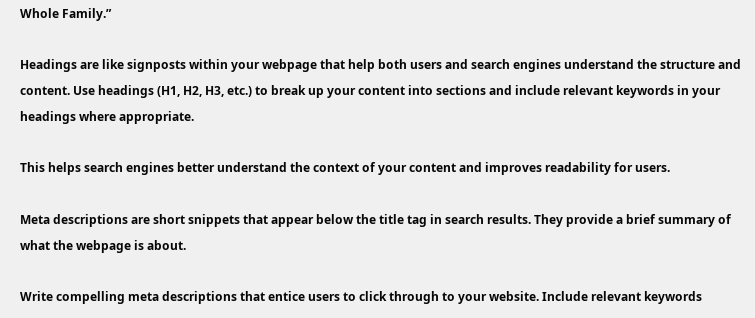Whole Family.”

Headings are like signposts within your webpage that help both users and search engines understand the structure and content. Use headings (H1, H2, H3, etc.) to break up your content into sections and include relevant keywords in your headings where appropriate.

This helps search engines better understand the context of your content and improves readability for users.

Meta descriptions are short snippets that appear below the title tag in search results. They provide a brief summary of what the webpage is about.

Write compelling meta descriptions that entice users to click through to your website. Include relevant keywords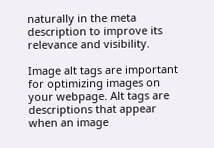naturally in the meta description to improve its relevance and visibility.

Image alt tags are important for optimizing images on your webpage. Alt tags are descriptions that appear when an image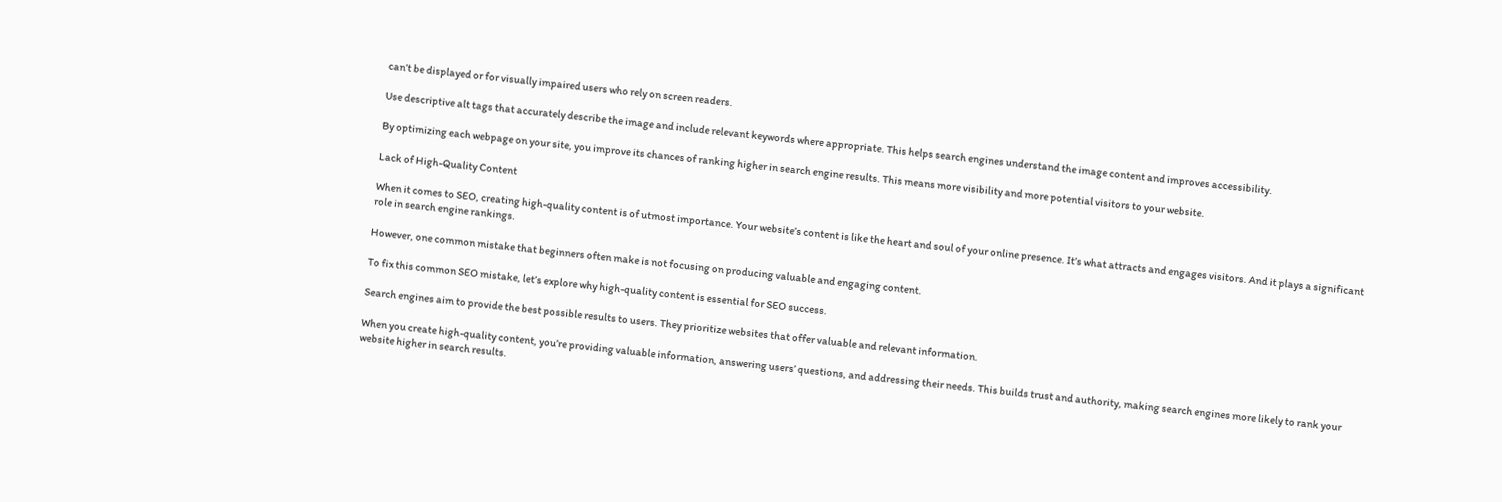can’t be displayed or for visually impaired users who rely on screen readers.

Use descriptive alt tags that accurately describe the image and include relevant keywords where appropriate. This helps search engines understand the image content and improves accessibility.

By optimizing each webpage on your site, you improve its chances of ranking higher in search engine results. This means more visibility and more potential visitors to your website.

Lack of High-Quality Content

When it comes to SEO, creating high-quality content is of utmost importance. Your website’s content is like the heart and soul of your online presence. It’s what attracts and engages visitors. And it plays a significant role in search engine rankings.

However, one common mistake that beginners often make is not focusing on producing valuable and engaging content.

To fix this common SEO mistake, let’s explore why high-quality content is essential for SEO success.

Search engines aim to provide the best possible results to users. They prioritize websites that offer valuable and relevant information.

When you create high-quality content, you’re providing valuable information, answering users’ questions, and addressing their needs. This builds trust and authority, making search engines more likely to rank your website higher in search results.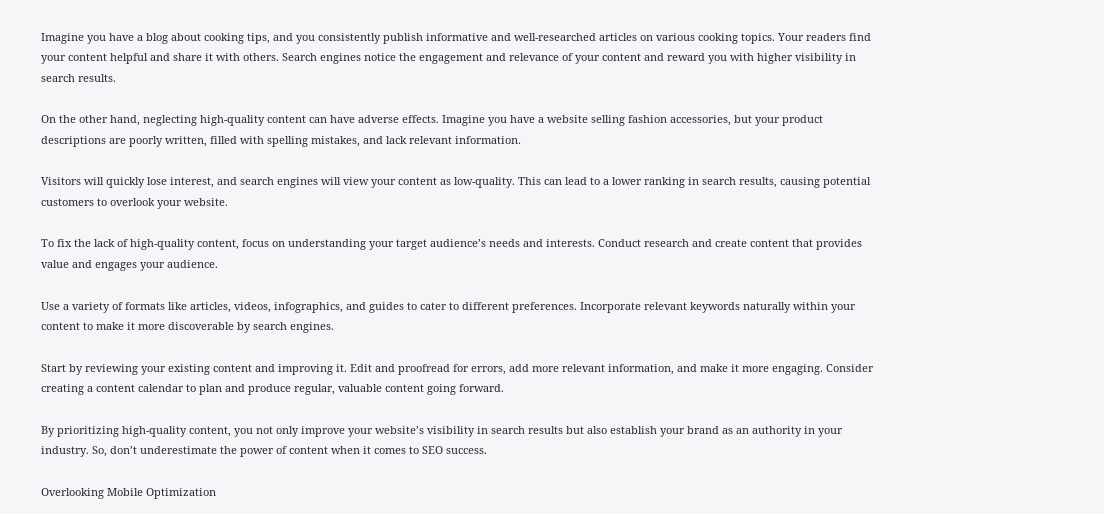Imagine you have a blog about cooking tips, and you consistently publish informative and well-researched articles on various cooking topics. Your readers find your content helpful and share it with others. Search engines notice the engagement and relevance of your content and reward you with higher visibility in search results.

On the other hand, neglecting high-quality content can have adverse effects. Imagine you have a website selling fashion accessories, but your product descriptions are poorly written, filled with spelling mistakes, and lack relevant information.

Visitors will quickly lose interest, and search engines will view your content as low-quality. This can lead to a lower ranking in search results, causing potential customers to overlook your website.

To fix the lack of high-quality content, focus on understanding your target audience’s needs and interests. Conduct research and create content that provides value and engages your audience.

Use a variety of formats like articles, videos, infographics, and guides to cater to different preferences. Incorporate relevant keywords naturally within your content to make it more discoverable by search engines.

Start by reviewing your existing content and improving it. Edit and proofread for errors, add more relevant information, and make it more engaging. Consider creating a content calendar to plan and produce regular, valuable content going forward.

By prioritizing high-quality content, you not only improve your website’s visibility in search results but also establish your brand as an authority in your industry. So, don’t underestimate the power of content when it comes to SEO success.

Overlooking Mobile Optimization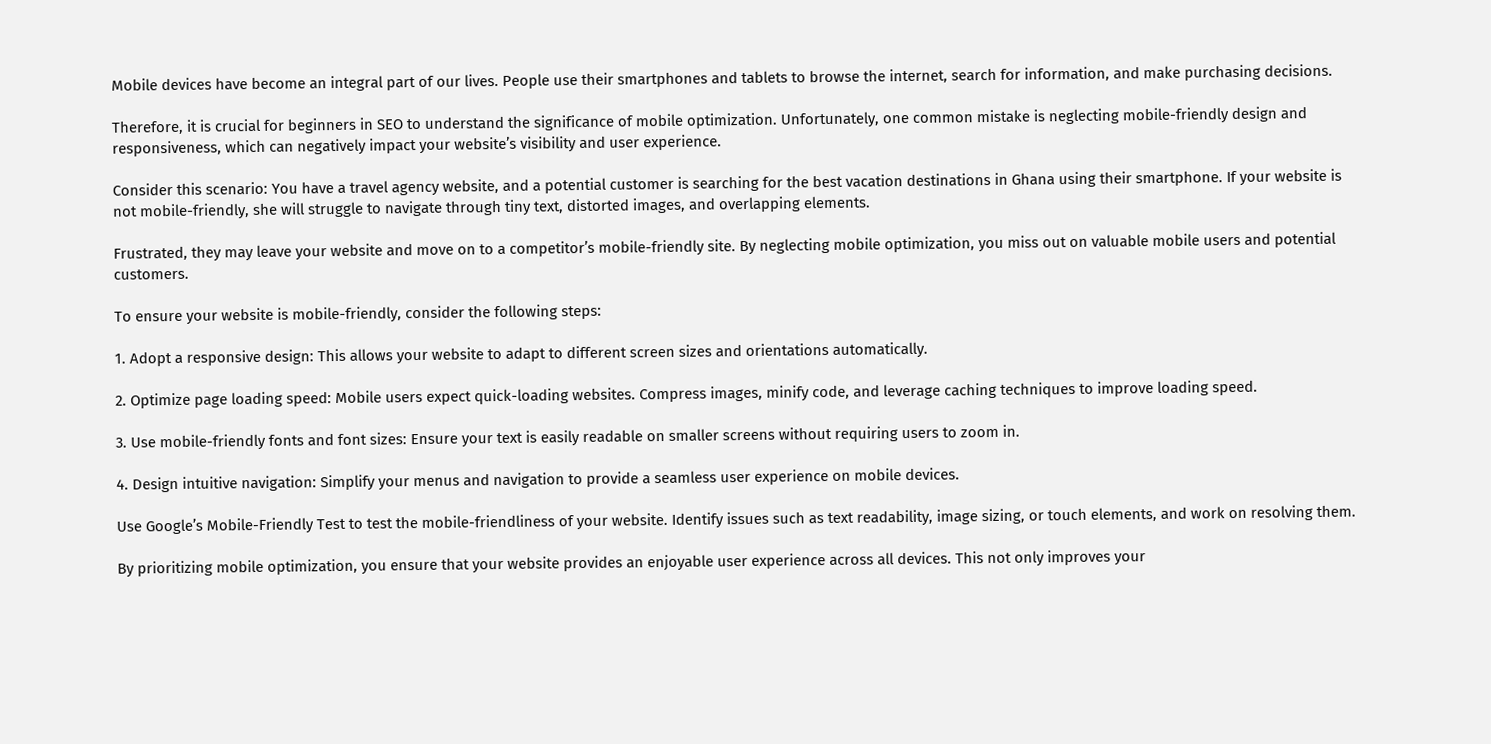Mobile devices have become an integral part of our lives. People use their smartphones and tablets to browse the internet, search for information, and make purchasing decisions.

Therefore, it is crucial for beginners in SEO to understand the significance of mobile optimization. Unfortunately, one common mistake is neglecting mobile-friendly design and responsiveness, which can negatively impact your website’s visibility and user experience.

Consider this scenario: You have a travel agency website, and a potential customer is searching for the best vacation destinations in Ghana using their smartphone. If your website is not mobile-friendly, she will struggle to navigate through tiny text, distorted images, and overlapping elements.

Frustrated, they may leave your website and move on to a competitor’s mobile-friendly site. By neglecting mobile optimization, you miss out on valuable mobile users and potential customers.

To ensure your website is mobile-friendly, consider the following steps:

1. Adopt a responsive design: This allows your website to adapt to different screen sizes and orientations automatically.

2. Optimize page loading speed: Mobile users expect quick-loading websites. Compress images, minify code, and leverage caching techniques to improve loading speed.

3. Use mobile-friendly fonts and font sizes: Ensure your text is easily readable on smaller screens without requiring users to zoom in.

4. Design intuitive navigation: Simplify your menus and navigation to provide a seamless user experience on mobile devices.

Use Google’s Mobile-Friendly Test to test the mobile-friendliness of your website. Identify issues such as text readability, image sizing, or touch elements, and work on resolving them.

By prioritizing mobile optimization, you ensure that your website provides an enjoyable user experience across all devices. This not only improves your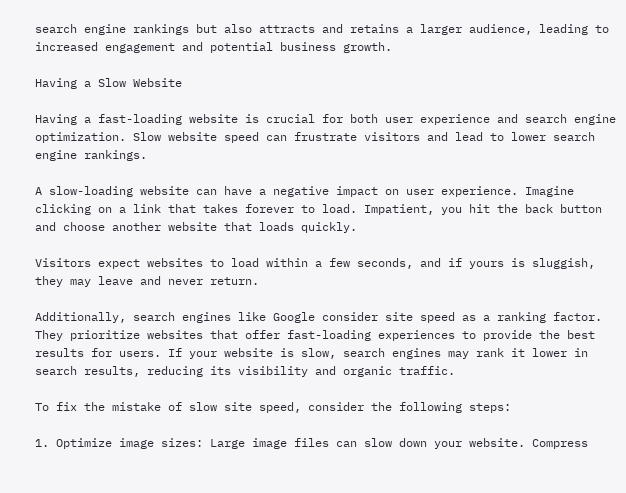search engine rankings but also attracts and retains a larger audience, leading to increased engagement and potential business growth.

Having a Slow Website

Having a fast-loading website is crucial for both user experience and search engine optimization. Slow website speed can frustrate visitors and lead to lower search engine rankings.

A slow-loading website can have a negative impact on user experience. Imagine clicking on a link that takes forever to load. Impatient, you hit the back button and choose another website that loads quickly.

Visitors expect websites to load within a few seconds, and if yours is sluggish, they may leave and never return.

Additionally, search engines like Google consider site speed as a ranking factor. They prioritize websites that offer fast-loading experiences to provide the best results for users. If your website is slow, search engines may rank it lower in search results, reducing its visibility and organic traffic.

To fix the mistake of slow site speed, consider the following steps:

1. Optimize image sizes: Large image files can slow down your website. Compress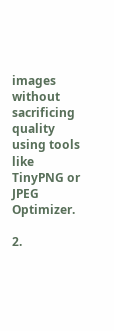images without sacrificing quality using tools like TinyPNG or JPEG Optimizer.

2.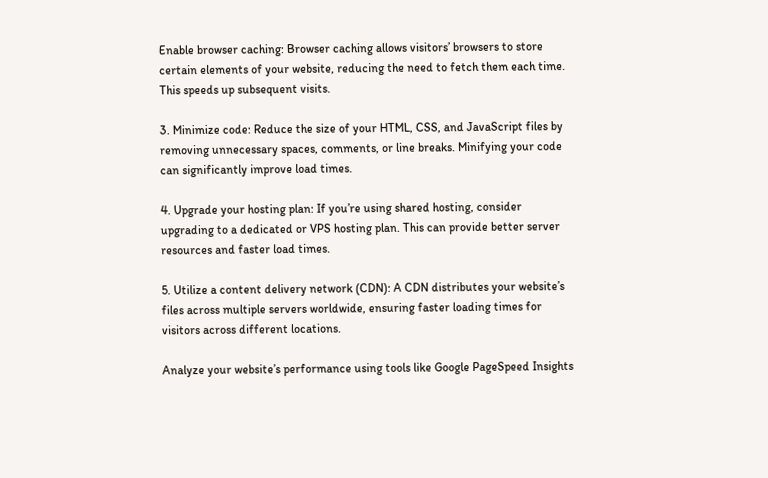Enable browser caching: Browser caching allows visitors’ browsers to store certain elements of your website, reducing the need to fetch them each time. This speeds up subsequent visits.

3. Minimize code: Reduce the size of your HTML, CSS, and JavaScript files by removing unnecessary spaces, comments, or line breaks. Minifying your code can significantly improve load times.

4. Upgrade your hosting plan: If you’re using shared hosting, consider upgrading to a dedicated or VPS hosting plan. This can provide better server resources and faster load times.

5. Utilize a content delivery network (CDN): A CDN distributes your website’s files across multiple servers worldwide, ensuring faster loading times for visitors across different locations.

Analyze your website’s performance using tools like Google PageSpeed Insights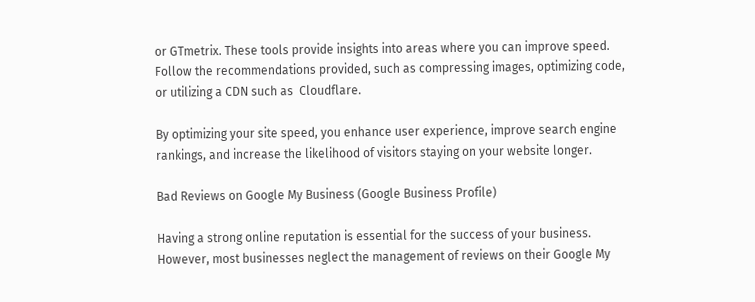or GTmetrix. These tools provide insights into areas where you can improve speed. Follow the recommendations provided, such as compressing images, optimizing code, or utilizing a CDN such as  Cloudflare.

By optimizing your site speed, you enhance user experience, improve search engine rankings, and increase the likelihood of visitors staying on your website longer.

Bad Reviews on Google My Business (Google Business Profile)

Having a strong online reputation is essential for the success of your business. However, most businesses neglect the management of reviews on their Google My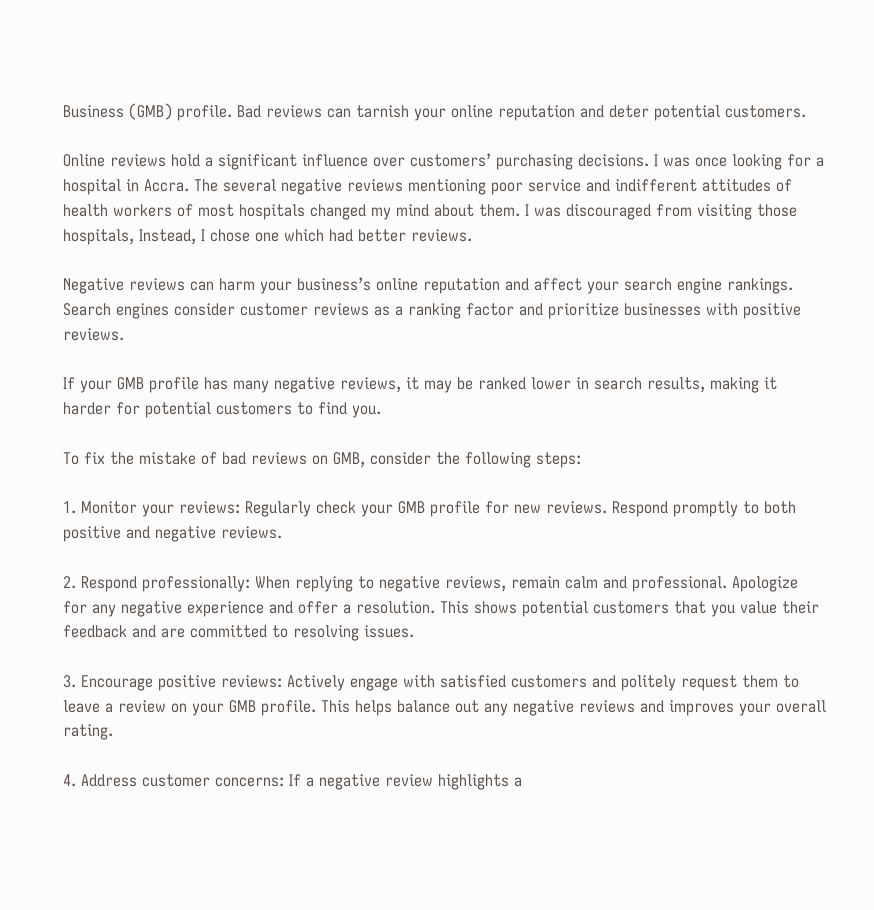Business (GMB) profile. Bad reviews can tarnish your online reputation and deter potential customers.

Online reviews hold a significant influence over customers’ purchasing decisions. I was once looking for a hospital in Accra. The several negative reviews mentioning poor service and indifferent attitudes of health workers of most hospitals changed my mind about them. I was discouraged from visiting those hospitals, Instead, I chose one which had better reviews.

Negative reviews can harm your business’s online reputation and affect your search engine rankings. Search engines consider customer reviews as a ranking factor and prioritize businesses with positive reviews.

If your GMB profile has many negative reviews, it may be ranked lower in search results, making it harder for potential customers to find you.

To fix the mistake of bad reviews on GMB, consider the following steps:

1. Monitor your reviews: Regularly check your GMB profile for new reviews. Respond promptly to both positive and negative reviews.

2. Respond professionally: When replying to negative reviews, remain calm and professional. Apologize for any negative experience and offer a resolution. This shows potential customers that you value their feedback and are committed to resolving issues.

3. Encourage positive reviews: Actively engage with satisfied customers and politely request them to leave a review on your GMB profile. This helps balance out any negative reviews and improves your overall rating.

4. Address customer concerns: If a negative review highlights a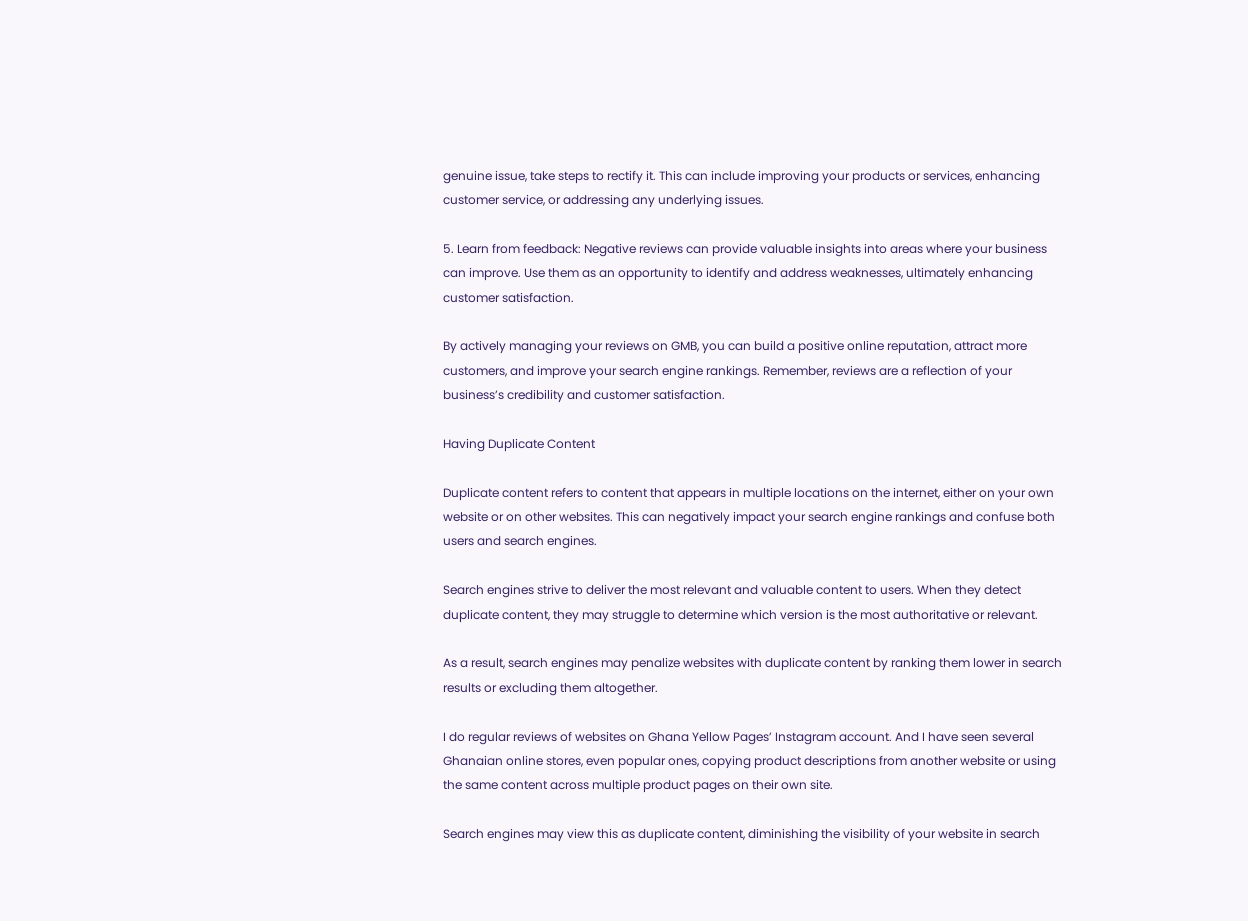genuine issue, take steps to rectify it. This can include improving your products or services, enhancing customer service, or addressing any underlying issues.

5. Learn from feedback: Negative reviews can provide valuable insights into areas where your business can improve. Use them as an opportunity to identify and address weaknesses, ultimately enhancing customer satisfaction.

By actively managing your reviews on GMB, you can build a positive online reputation, attract more customers, and improve your search engine rankings. Remember, reviews are a reflection of your business’s credibility and customer satisfaction.

Having Duplicate Content

Duplicate content refers to content that appears in multiple locations on the internet, either on your own website or on other websites. This can negatively impact your search engine rankings and confuse both users and search engines.

Search engines strive to deliver the most relevant and valuable content to users. When they detect duplicate content, they may struggle to determine which version is the most authoritative or relevant.

As a result, search engines may penalize websites with duplicate content by ranking them lower in search results or excluding them altogether.

I do regular reviews of websites on Ghana Yellow Pages’ Instagram account. And I have seen several Ghanaian online stores, even popular ones, copying product descriptions from another website or using the same content across multiple product pages on their own site.

Search engines may view this as duplicate content, diminishing the visibility of your website in search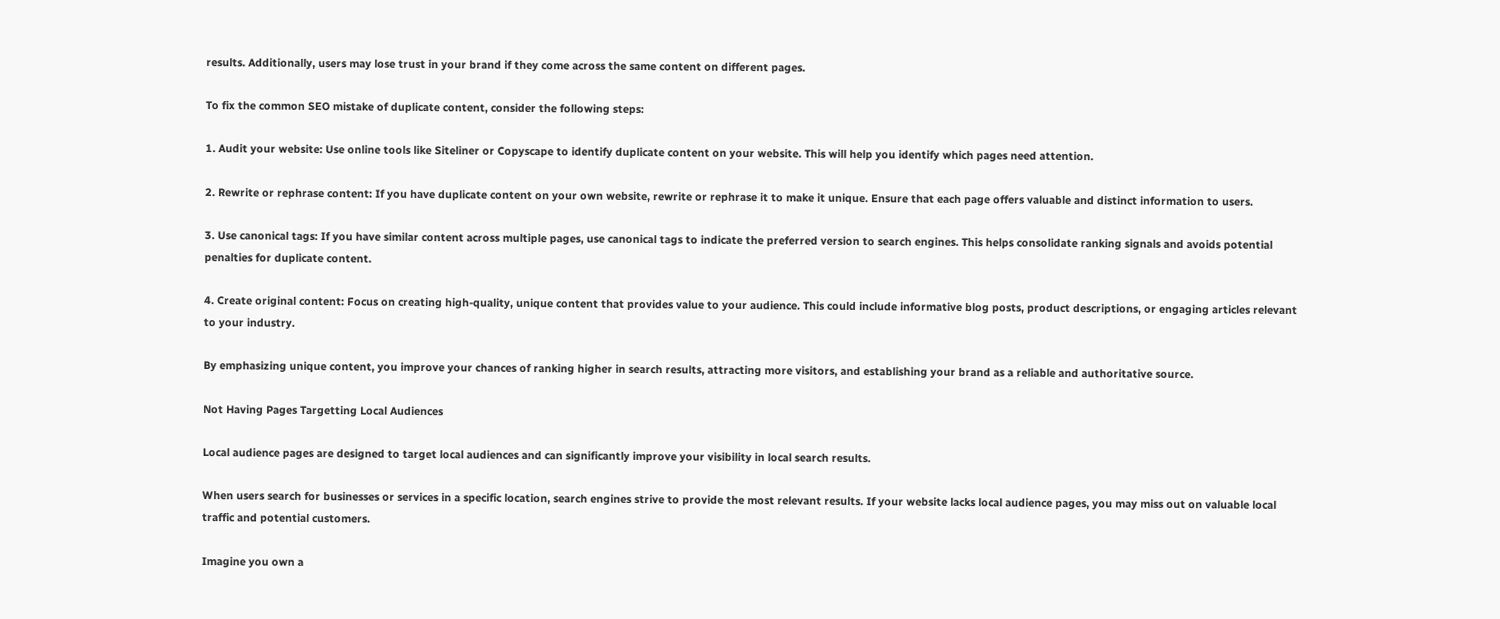results. Additionally, users may lose trust in your brand if they come across the same content on different pages.

To fix the common SEO mistake of duplicate content, consider the following steps:

1. Audit your website: Use online tools like Siteliner or Copyscape to identify duplicate content on your website. This will help you identify which pages need attention.

2. Rewrite or rephrase content: If you have duplicate content on your own website, rewrite or rephrase it to make it unique. Ensure that each page offers valuable and distinct information to users.

3. Use canonical tags: If you have similar content across multiple pages, use canonical tags to indicate the preferred version to search engines. This helps consolidate ranking signals and avoids potential penalties for duplicate content.

4. Create original content: Focus on creating high-quality, unique content that provides value to your audience. This could include informative blog posts, product descriptions, or engaging articles relevant to your industry.

By emphasizing unique content, you improve your chances of ranking higher in search results, attracting more visitors, and establishing your brand as a reliable and authoritative source.

Not Having Pages Targetting Local Audiences

Local audience pages are designed to target local audiences and can significantly improve your visibility in local search results.

When users search for businesses or services in a specific location, search engines strive to provide the most relevant results. If your website lacks local audience pages, you may miss out on valuable local traffic and potential customers.

Imagine you own a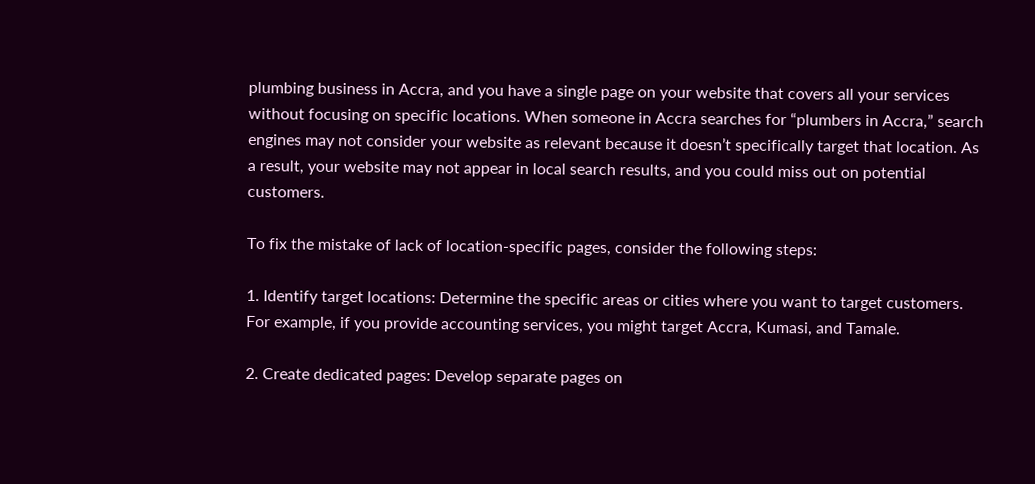plumbing business in Accra, and you have a single page on your website that covers all your services without focusing on specific locations. When someone in Accra searches for “plumbers in Accra,” search engines may not consider your website as relevant because it doesn’t specifically target that location. As a result, your website may not appear in local search results, and you could miss out on potential customers.

To fix the mistake of lack of location-specific pages, consider the following steps:

1. Identify target locations: Determine the specific areas or cities where you want to target customers. For example, if you provide accounting services, you might target Accra, Kumasi, and Tamale.

2. Create dedicated pages: Develop separate pages on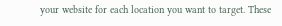your website for each location you want to target. These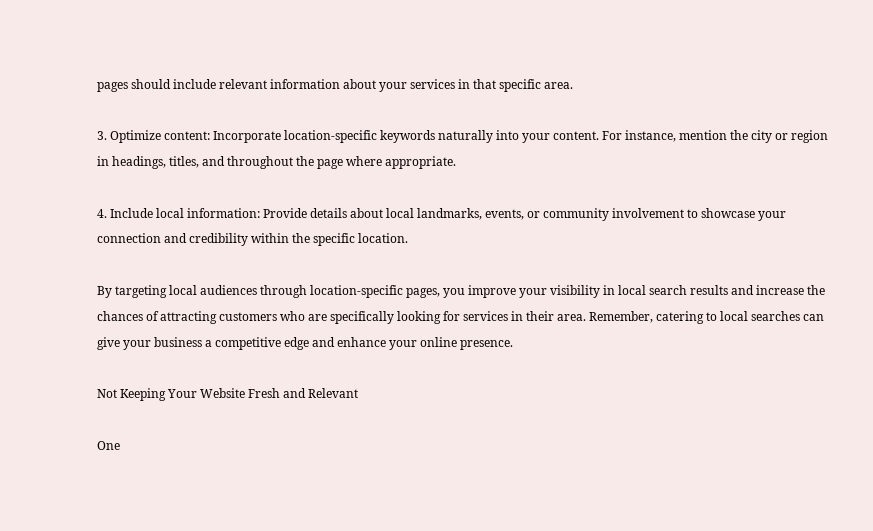pages should include relevant information about your services in that specific area.

3. Optimize content: Incorporate location-specific keywords naturally into your content. For instance, mention the city or region in headings, titles, and throughout the page where appropriate.

4. Include local information: Provide details about local landmarks, events, or community involvement to showcase your connection and credibility within the specific location.

By targeting local audiences through location-specific pages, you improve your visibility in local search results and increase the chances of attracting customers who are specifically looking for services in their area. Remember, catering to local searches can give your business a competitive edge and enhance your online presence.

Not Keeping Your Website Fresh and Relevant

One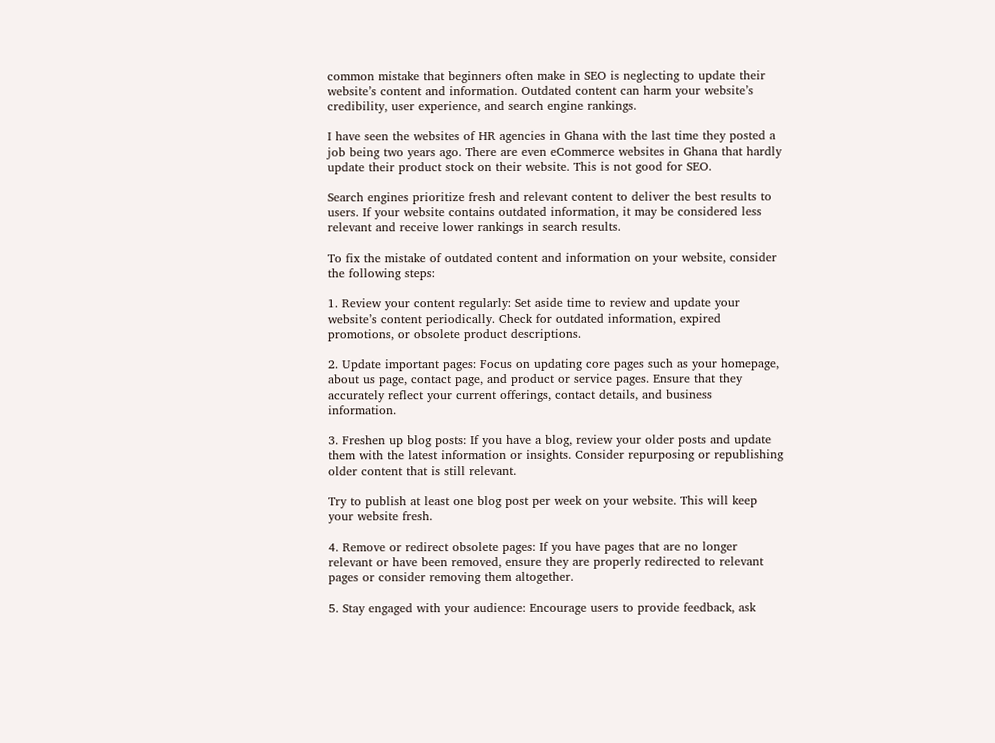common mistake that beginners often make in SEO is neglecting to update their website’s content and information. Outdated content can harm your website’s credibility, user experience, and search engine rankings.

I have seen the websites of HR agencies in Ghana with the last time they posted a job being two years ago. There are even eCommerce websites in Ghana that hardly update their product stock on their website. This is not good for SEO.

Search engines prioritize fresh and relevant content to deliver the best results to users. If your website contains outdated information, it may be considered less relevant and receive lower rankings in search results.

To fix the mistake of outdated content and information on your website, consider the following steps:

1. Review your content regularly: Set aside time to review and update your website’s content periodically. Check for outdated information, expired promotions, or obsolete product descriptions.

2. Update important pages: Focus on updating core pages such as your homepage, about us page, contact page, and product or service pages. Ensure that they accurately reflect your current offerings, contact details, and business information.

3. Freshen up blog posts: If you have a blog, review your older posts and update them with the latest information or insights. Consider repurposing or republishing older content that is still relevant.

Try to publish at least one blog post per week on your website. This will keep your website fresh.

4. Remove or redirect obsolete pages: If you have pages that are no longer relevant or have been removed, ensure they are properly redirected to relevant pages or consider removing them altogether.

5. Stay engaged with your audience: Encourage users to provide feedback, ask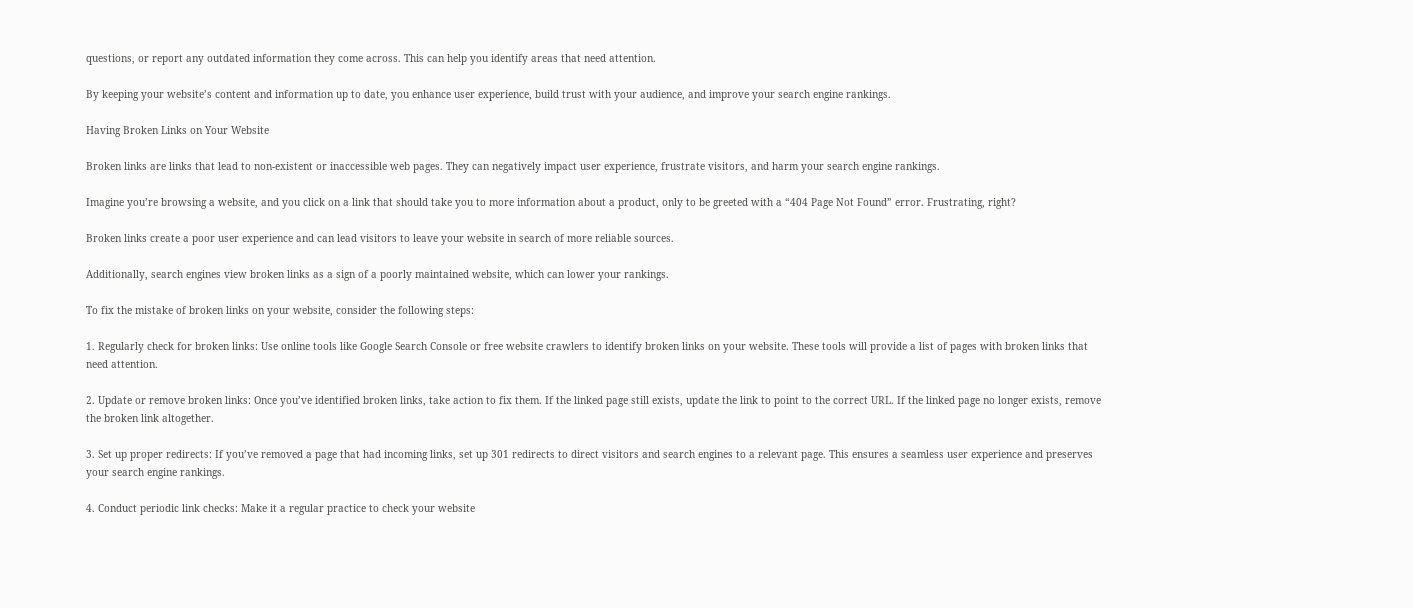questions, or report any outdated information they come across. This can help you identify areas that need attention.

By keeping your website’s content and information up to date, you enhance user experience, build trust with your audience, and improve your search engine rankings.

Having Broken Links on Your Website

Broken links are links that lead to non-existent or inaccessible web pages. They can negatively impact user experience, frustrate visitors, and harm your search engine rankings.

Imagine you’re browsing a website, and you click on a link that should take you to more information about a product, only to be greeted with a “404 Page Not Found” error. Frustrating, right?

Broken links create a poor user experience and can lead visitors to leave your website in search of more reliable sources.

Additionally, search engines view broken links as a sign of a poorly maintained website, which can lower your rankings.

To fix the mistake of broken links on your website, consider the following steps:

1. Regularly check for broken links: Use online tools like Google Search Console or free website crawlers to identify broken links on your website. These tools will provide a list of pages with broken links that need attention.

2. Update or remove broken links: Once you’ve identified broken links, take action to fix them. If the linked page still exists, update the link to point to the correct URL. If the linked page no longer exists, remove the broken link altogether.

3. Set up proper redirects: If you’ve removed a page that had incoming links, set up 301 redirects to direct visitors and search engines to a relevant page. This ensures a seamless user experience and preserves your search engine rankings.

4. Conduct periodic link checks: Make it a regular practice to check your website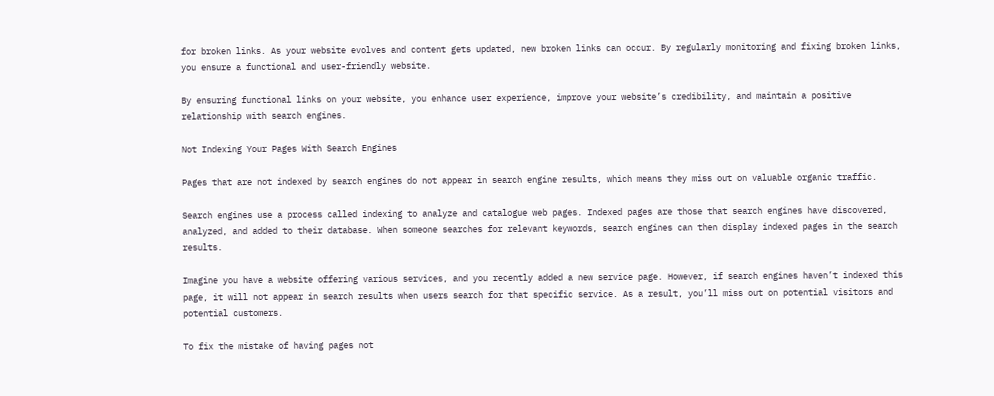for broken links. As your website evolves and content gets updated, new broken links can occur. By regularly monitoring and fixing broken links, you ensure a functional and user-friendly website.

By ensuring functional links on your website, you enhance user experience, improve your website’s credibility, and maintain a positive relationship with search engines.

Not Indexing Your Pages With Search Engines

Pages that are not indexed by search engines do not appear in search engine results, which means they miss out on valuable organic traffic.

Search engines use a process called indexing to analyze and catalogue web pages. Indexed pages are those that search engines have discovered, analyzed, and added to their database. When someone searches for relevant keywords, search engines can then display indexed pages in the search results.

Imagine you have a website offering various services, and you recently added a new service page. However, if search engines haven’t indexed this page, it will not appear in search results when users search for that specific service. As a result, you’ll miss out on potential visitors and potential customers.

To fix the mistake of having pages not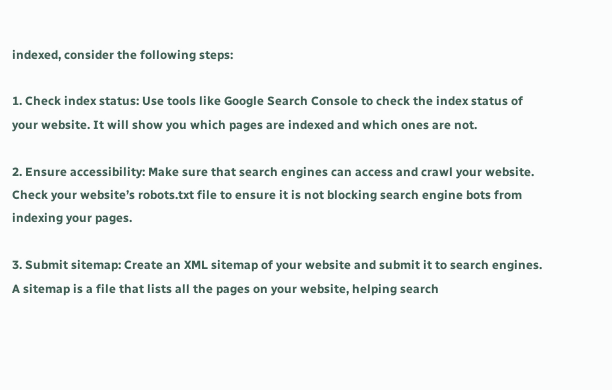indexed, consider the following steps:

1. Check index status: Use tools like Google Search Console to check the index status of your website. It will show you which pages are indexed and which ones are not.

2. Ensure accessibility: Make sure that search engines can access and crawl your website. Check your website’s robots.txt file to ensure it is not blocking search engine bots from indexing your pages.

3. Submit sitemap: Create an XML sitemap of your website and submit it to search engines. A sitemap is a file that lists all the pages on your website, helping search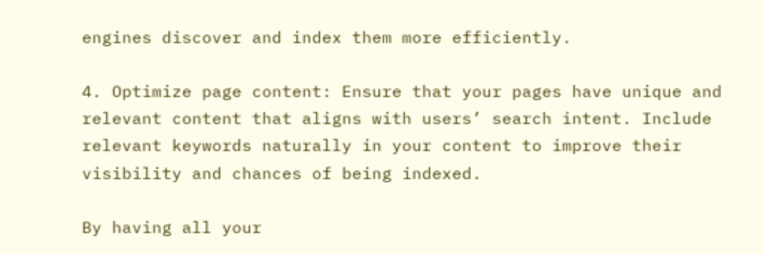engines discover and index them more efficiently.

4. Optimize page content: Ensure that your pages have unique and relevant content that aligns with users’ search intent. Include relevant keywords naturally in your content to improve their visibility and chances of being indexed.

By having all your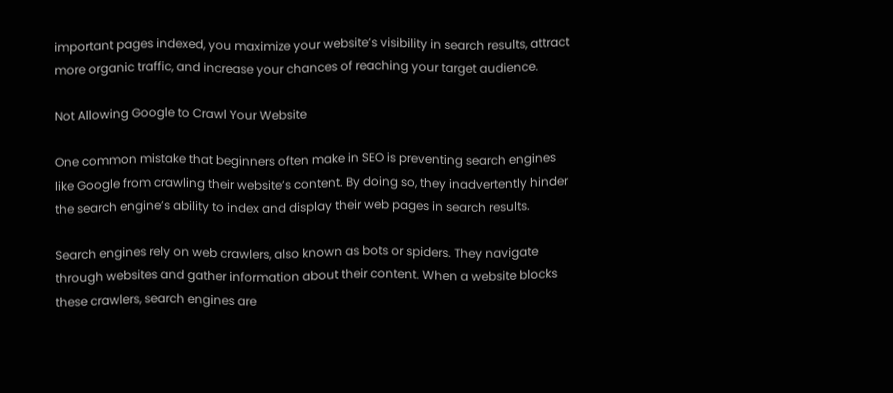important pages indexed, you maximize your website’s visibility in search results, attract more organic traffic, and increase your chances of reaching your target audience.

Not Allowing Google to Crawl Your Website

One common mistake that beginners often make in SEO is preventing search engines like Google from crawling their website’s content. By doing so, they inadvertently hinder the search engine’s ability to index and display their web pages in search results.

Search engines rely on web crawlers, also known as bots or spiders. They navigate through websites and gather information about their content. When a website blocks these crawlers, search engines are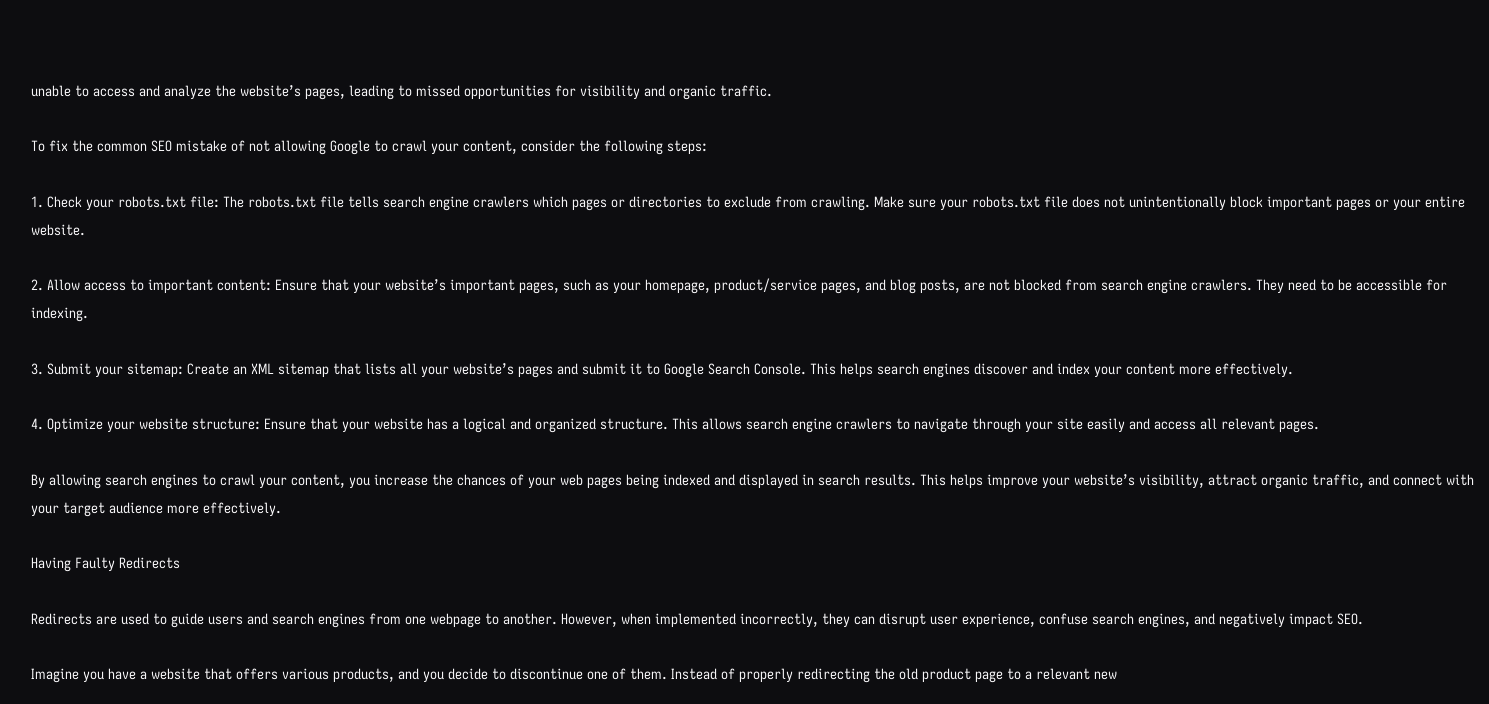unable to access and analyze the website’s pages, leading to missed opportunities for visibility and organic traffic.

To fix the common SEO mistake of not allowing Google to crawl your content, consider the following steps:

1. Check your robots.txt file: The robots.txt file tells search engine crawlers which pages or directories to exclude from crawling. Make sure your robots.txt file does not unintentionally block important pages or your entire website.

2. Allow access to important content: Ensure that your website’s important pages, such as your homepage, product/service pages, and blog posts, are not blocked from search engine crawlers. They need to be accessible for indexing.

3. Submit your sitemap: Create an XML sitemap that lists all your website’s pages and submit it to Google Search Console. This helps search engines discover and index your content more effectively.

4. Optimize your website structure: Ensure that your website has a logical and organized structure. This allows search engine crawlers to navigate through your site easily and access all relevant pages.

By allowing search engines to crawl your content, you increase the chances of your web pages being indexed and displayed in search results. This helps improve your website’s visibility, attract organic traffic, and connect with your target audience more effectively.

Having Faulty Redirects

Redirects are used to guide users and search engines from one webpage to another. However, when implemented incorrectly, they can disrupt user experience, confuse search engines, and negatively impact SEO.

Imagine you have a website that offers various products, and you decide to discontinue one of them. Instead of properly redirecting the old product page to a relevant new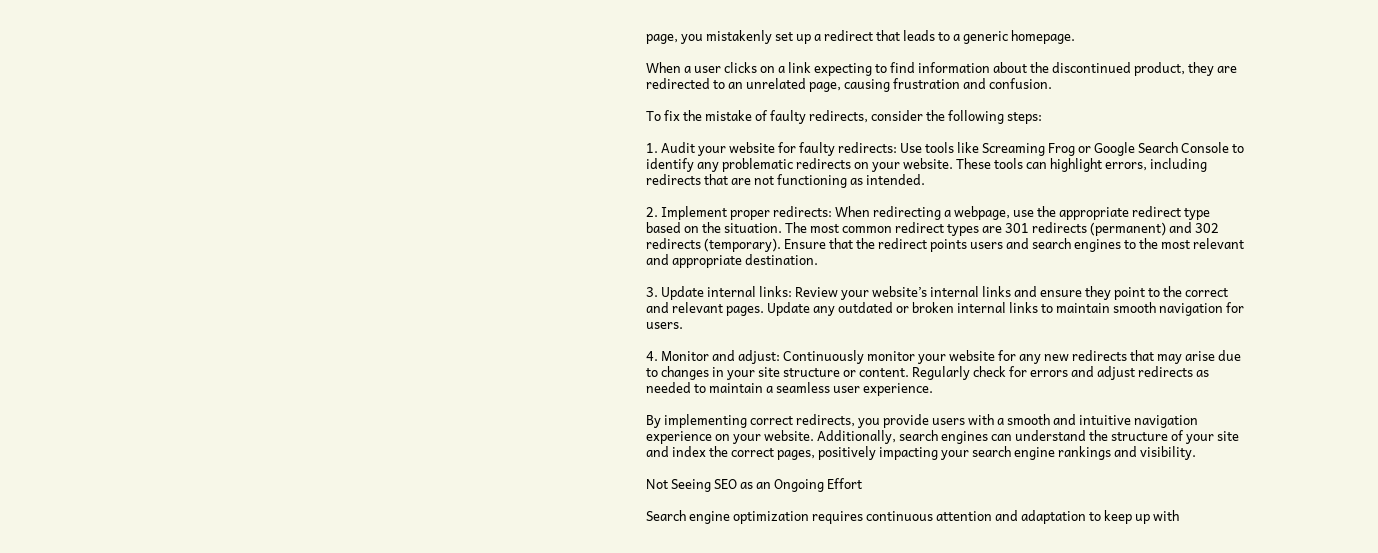page, you mistakenly set up a redirect that leads to a generic homepage.

When a user clicks on a link expecting to find information about the discontinued product, they are redirected to an unrelated page, causing frustration and confusion.

To fix the mistake of faulty redirects, consider the following steps:

1. Audit your website for faulty redirects: Use tools like Screaming Frog or Google Search Console to identify any problematic redirects on your website. These tools can highlight errors, including redirects that are not functioning as intended.

2. Implement proper redirects: When redirecting a webpage, use the appropriate redirect type based on the situation. The most common redirect types are 301 redirects (permanent) and 302 redirects (temporary). Ensure that the redirect points users and search engines to the most relevant and appropriate destination.

3. Update internal links: Review your website’s internal links and ensure they point to the correct and relevant pages. Update any outdated or broken internal links to maintain smooth navigation for users.

4. Monitor and adjust: Continuously monitor your website for any new redirects that may arise due to changes in your site structure or content. Regularly check for errors and adjust redirects as needed to maintain a seamless user experience.

By implementing correct redirects, you provide users with a smooth and intuitive navigation experience on your website. Additionally, search engines can understand the structure of your site and index the correct pages, positively impacting your search engine rankings and visibility.

Not Seeing SEO as an Ongoing Effort

Search engine optimization requires continuous attention and adaptation to keep up with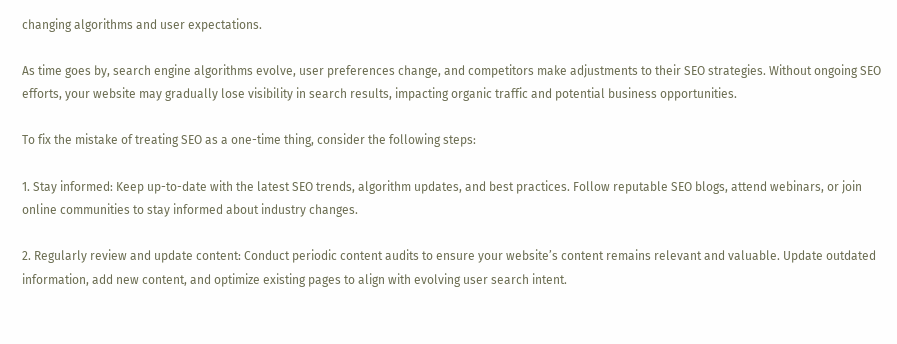changing algorithms and user expectations.

As time goes by, search engine algorithms evolve, user preferences change, and competitors make adjustments to their SEO strategies. Without ongoing SEO efforts, your website may gradually lose visibility in search results, impacting organic traffic and potential business opportunities.

To fix the mistake of treating SEO as a one-time thing, consider the following steps:

1. Stay informed: Keep up-to-date with the latest SEO trends, algorithm updates, and best practices. Follow reputable SEO blogs, attend webinars, or join online communities to stay informed about industry changes.

2. Regularly review and update content: Conduct periodic content audits to ensure your website’s content remains relevant and valuable. Update outdated information, add new content, and optimize existing pages to align with evolving user search intent.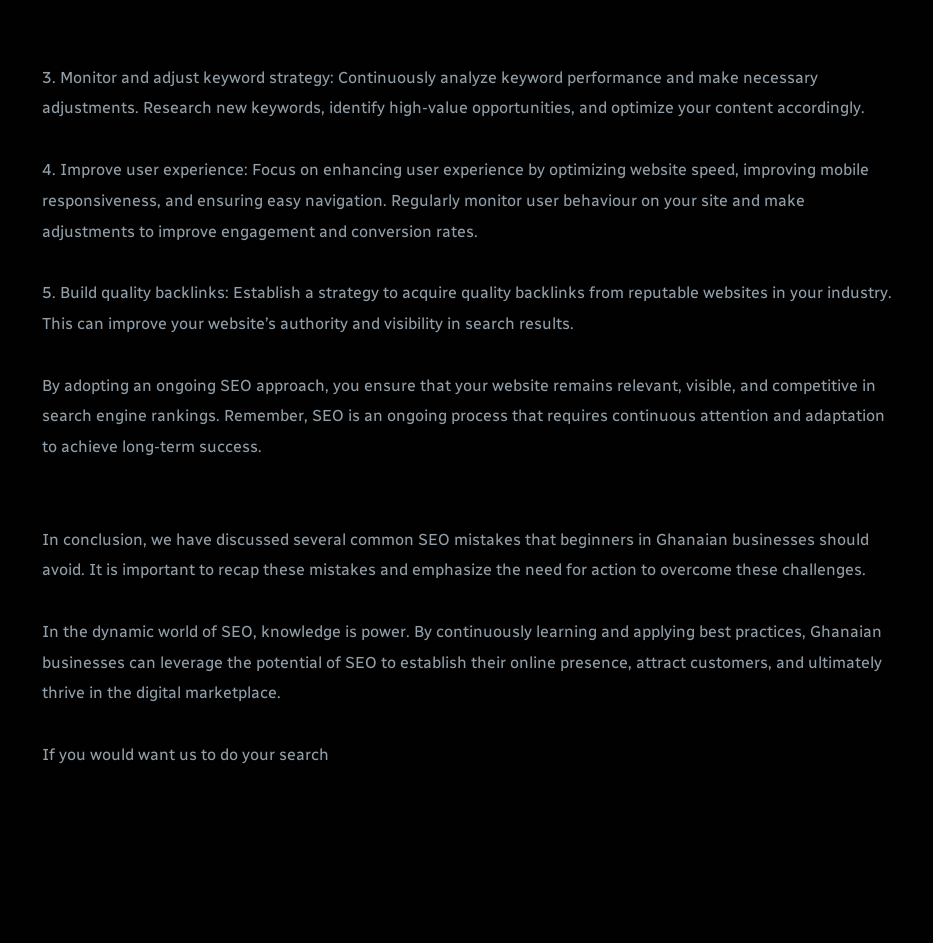3. Monitor and adjust keyword strategy: Continuously analyze keyword performance and make necessary adjustments. Research new keywords, identify high-value opportunities, and optimize your content accordingly.

4. Improve user experience: Focus on enhancing user experience by optimizing website speed, improving mobile responsiveness, and ensuring easy navigation. Regularly monitor user behaviour on your site and make adjustments to improve engagement and conversion rates.

5. Build quality backlinks: Establish a strategy to acquire quality backlinks from reputable websites in your industry. This can improve your website’s authority and visibility in search results.

By adopting an ongoing SEO approach, you ensure that your website remains relevant, visible, and competitive in search engine rankings. Remember, SEO is an ongoing process that requires continuous attention and adaptation to achieve long-term success.


In conclusion, we have discussed several common SEO mistakes that beginners in Ghanaian businesses should avoid. It is important to recap these mistakes and emphasize the need for action to overcome these challenges.

In the dynamic world of SEO, knowledge is power. By continuously learning and applying best practices, Ghanaian businesses can leverage the potential of SEO to establish their online presence, attract customers, and ultimately thrive in the digital marketplace.

If you would want us to do your search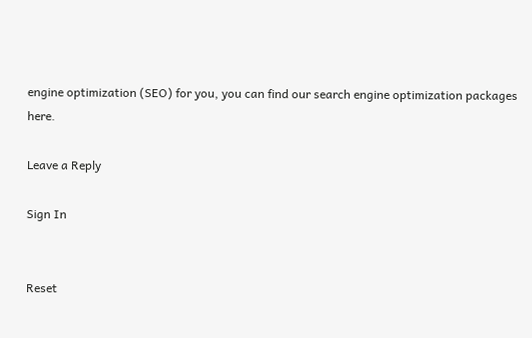engine optimization (SEO) for you, you can find our search engine optimization packages here.

Leave a Reply

Sign In


Reset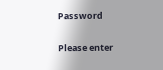Password

Please enter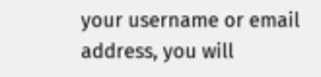your username or email address, you will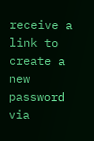receive a link to create a new password via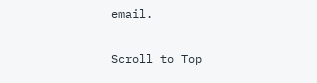email.

Scroll to Top